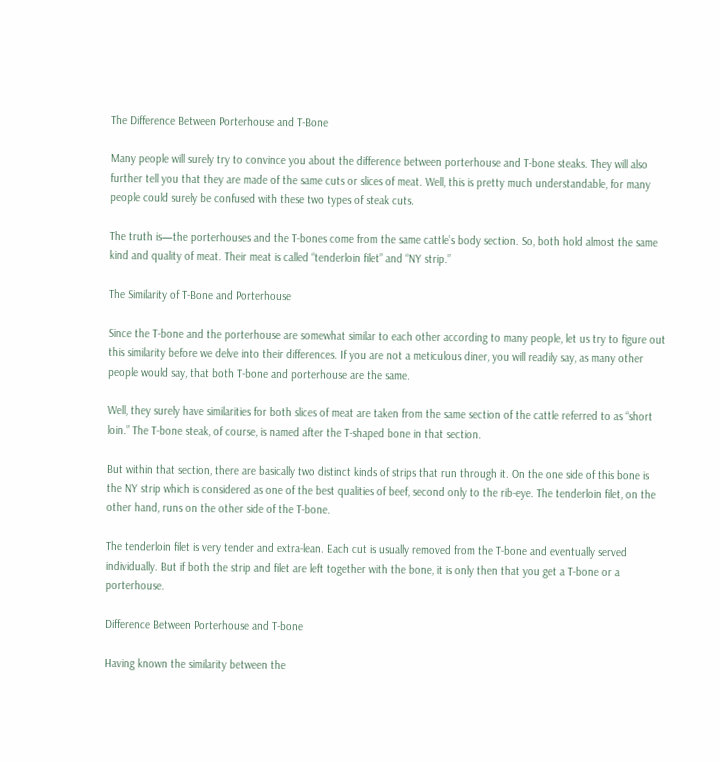The Difference Between Porterhouse and T-Bone

Many people will surely try to convince you about the difference between porterhouse and T-bone steaks. They will also further tell you that they are made of the same cuts or slices of meat. Well, this is pretty much understandable, for many people could surely be confused with these two types of steak cuts.

The truth is—the porterhouses and the T-bones come from the same cattle’s body section. So, both hold almost the same kind and quality of meat. Their meat is called “tenderloin filet” and “NY strip.”

The Similarity of T-Bone and Porterhouse

Since the T-bone and the porterhouse are somewhat similar to each other according to many people, let us try to figure out this similarity before we delve into their differences. If you are not a meticulous diner, you will readily say, as many other people would say, that both T-bone and porterhouse are the same.

Well, they surely have similarities for both slices of meat are taken from the same section of the cattle referred to as “short loin.” The T-bone steak, of course, is named after the T-shaped bone in that section.

But within that section, there are basically two distinct kinds of strips that run through it. On the one side of this bone is the NY strip which is considered as one of the best qualities of beef, second only to the rib-eye. The tenderloin filet, on the other hand, runs on the other side of the T-bone.

The tenderloin filet is very tender and extra-lean. Each cut is usually removed from the T-bone and eventually served individually. But if both the strip and filet are left together with the bone, it is only then that you get a T-bone or a porterhouse.

Difference Between Porterhouse and T-bone

Having known the similarity between the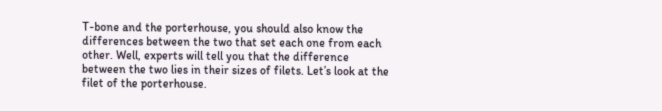T-bone and the porterhouse, you should also know the differences between the two that set each one from each other. Well, experts will tell you that the difference between the two lies in their sizes of filets. Let’s look at the filet of the porterhouse.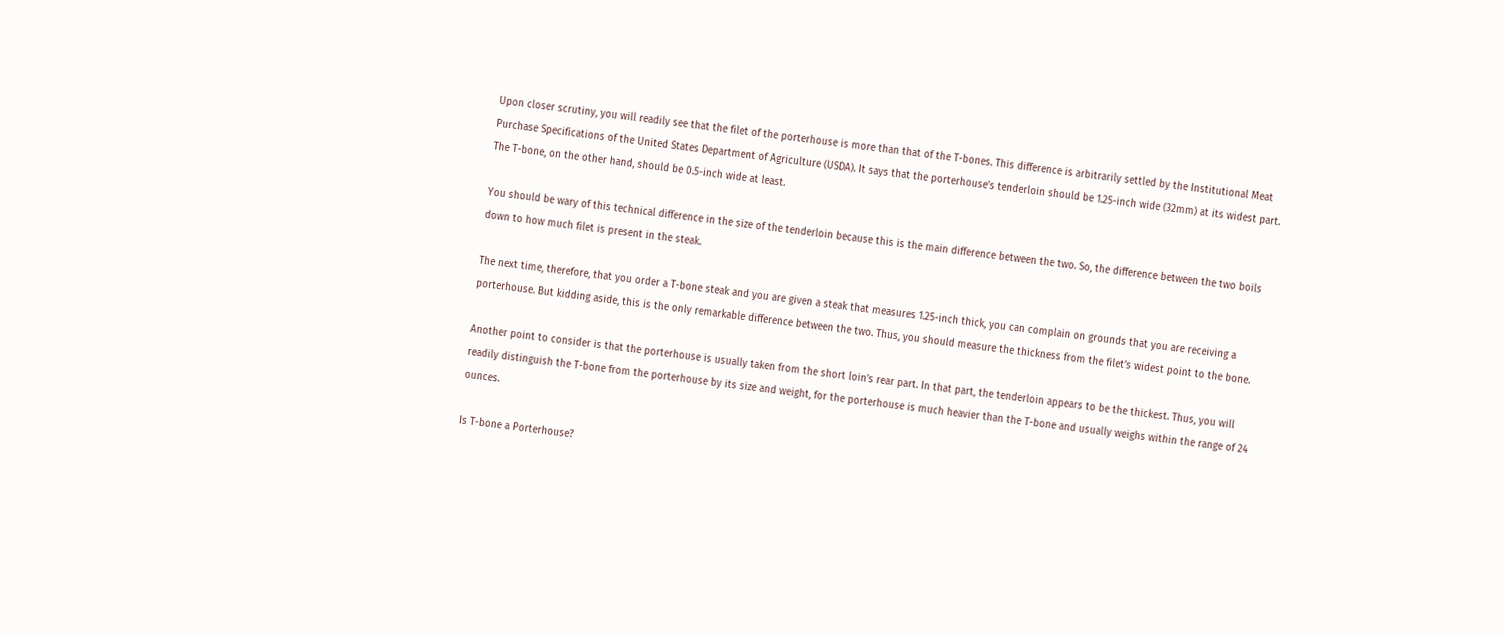Upon closer scrutiny, you will readily see that the filet of the porterhouse is more than that of the T-bones. This difference is arbitrarily settled by the Institutional Meat Purchase Specifications of the United States Department of Agriculture (USDA). It says that the porterhouse’s tenderloin should be 1.25-inch wide (32mm) at its widest part. The T-bone, on the other hand, should be 0.5-inch wide at least.

You should be wary of this technical difference in the size of the tenderloin because this is the main difference between the two. So, the difference between the two boils down to how much filet is present in the steak.

The next time, therefore, that you order a T-bone steak and you are given a steak that measures 1.25-inch thick, you can complain on grounds that you are receiving a porterhouse. But kidding aside, this is the only remarkable difference between the two. Thus, you should measure the thickness from the filet’s widest point to the bone.

Another point to consider is that the porterhouse is usually taken from the short loin’s rear part. In that part, the tenderloin appears to be the thickest. Thus, you will readily distinguish the T-bone from the porterhouse by its size and weight, for the porterhouse is much heavier than the T-bone and usually weighs within the range of 24 ounces.

Is T-bone a Porterhouse?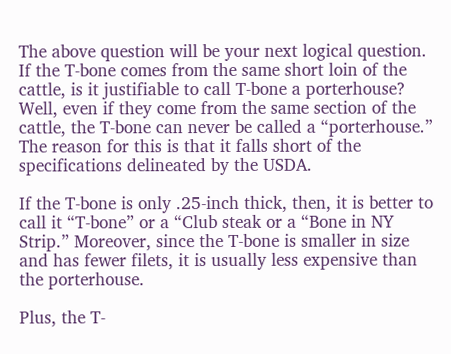The above question will be your next logical question. If the T-bone comes from the same short loin of the cattle, is it justifiable to call T-bone a porterhouse? Well, even if they come from the same section of the cattle, the T-bone can never be called a “porterhouse.” The reason for this is that it falls short of the specifications delineated by the USDA.

If the T-bone is only .25-inch thick, then, it is better to call it “T-bone” or a “Club steak or a “Bone in NY Strip.” Moreover, since the T-bone is smaller in size and has fewer filets, it is usually less expensive than the porterhouse.

Plus, the T-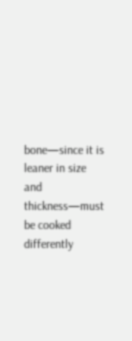bone—since it is leaner in size and thickness—must be cooked differently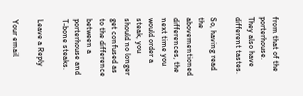from that of the porterhouse. They also have different tastes.

So, having read the abovementioned differences, the next time you would order a steak, you should no longer get confused as to the difference between a porterhouse and T-bone steaks.

Leave a Reply

Your email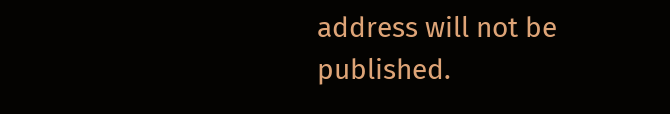address will not be published.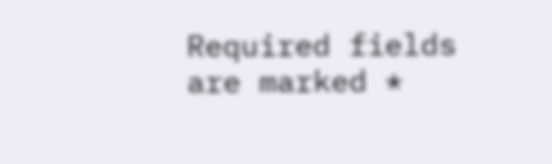Required fields are marked *